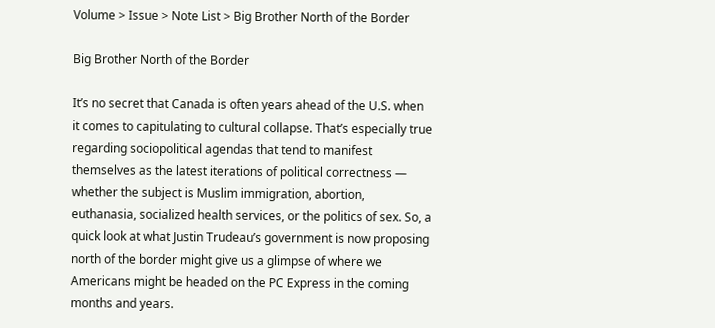Volume > Issue > Note List > Big Brother North of the Border

Big Brother North of the Border

It’s no secret that Canada is often years ahead of the U.S. when it comes to capitulating to cultural collapse. That’s especially true regarding sociopolitical agendas that tend to manifest themselves as the latest iterations of political correctness — whether the subject is Muslim immigration, abortion, euthanasia, socialized health services, or the politics of sex. So, a quick look at what Justin Trudeau’s government is now proposing north of the border might give us a glimpse of where we Americans might be headed on the PC Express in the coming months and years.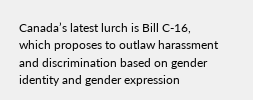Canada’s latest lurch is Bill C-16, which proposes to outlaw harassment and discrimination based on gender identity and gender expression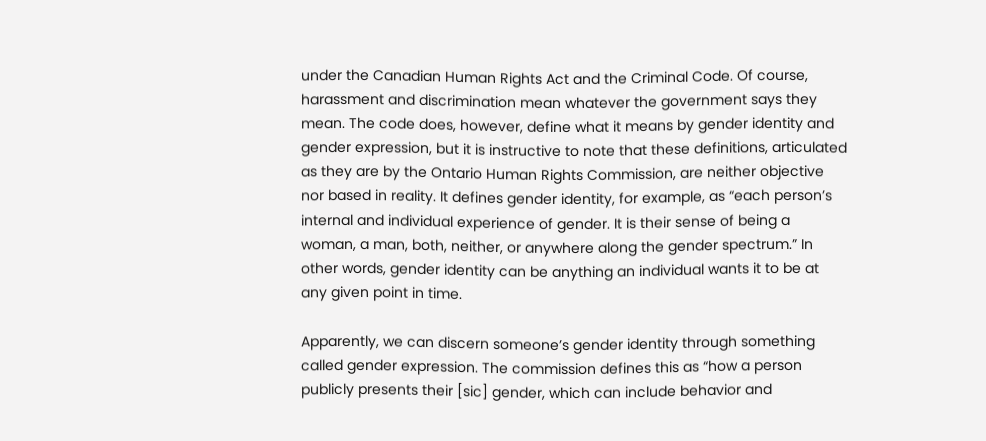under the Canadian Human Rights Act and the Criminal Code. Of course, harassment and discrimination mean whatever the government says they mean. The code does, however, define what it means by gender identity and gender expression, but it is instructive to note that these definitions, articulated as they are by the Ontario Human Rights Commission, are neither objective nor based in reality. It defines gender identity, for example, as “each person’s internal and individual experience of gender. It is their sense of being a woman, a man, both, neither, or anywhere along the gender spectrum.” In other words, gender identity can be anything an individual wants it to be at any given point in time.

Apparently, we can discern someone’s gender identity through something called gender expression. The commission defines this as “how a person publicly presents their [sic] gender, which can include behavior and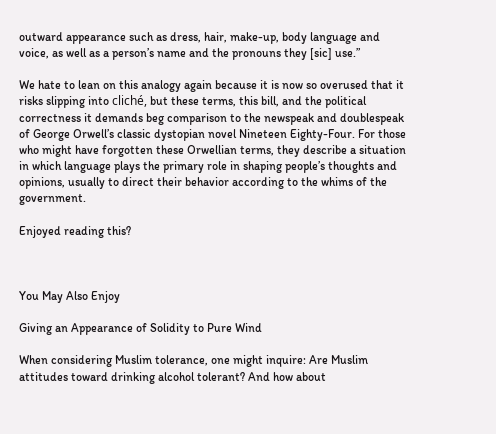outward appearance such as dress, hair, make-up, body language and voice, as well as a person’s name and the pronouns they [sic] use.”

We hate to lean on this analogy again because it is now so overused that it risks slipping into cliché, but these terms, this bill, and the political correctness it demands beg comparison to the newspeak and doublespeak of George Orwell’s classic dystopian novel Nineteen Eighty-Four. For those who might have forgotten these Orwellian terms, they describe a situation in which language plays the primary role in shaping people’s thoughts and opinions, usually to direct their behavior according to the whims of the government.

Enjoyed reading this?



You May Also Enjoy

Giving an Appearance of Solidity to Pure Wind

When considering Muslim tolerance, one might inquire: Are Muslim attitudes toward drinking alcohol tolerant? And how about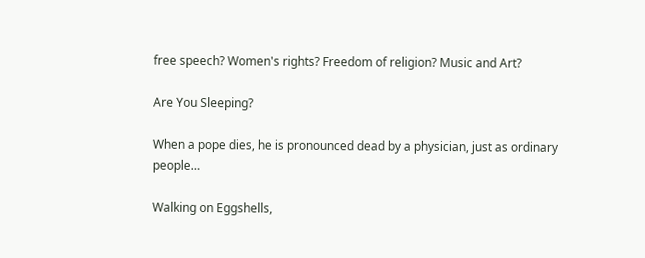free speech? Women's rights? Freedom of religion? Music and Art?

Are You Sleeping?

When a pope dies, he is pronounced dead by a physician, just as ordinary people…

Walking on Eggshells,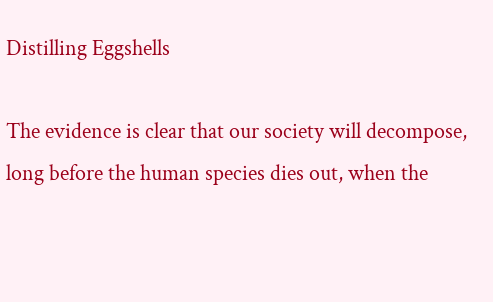Distilling Eggshells

The evidence is clear that our society will decompose, long before the human species dies out, when the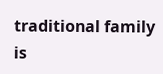traditional family is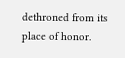dethroned from its place of honor.